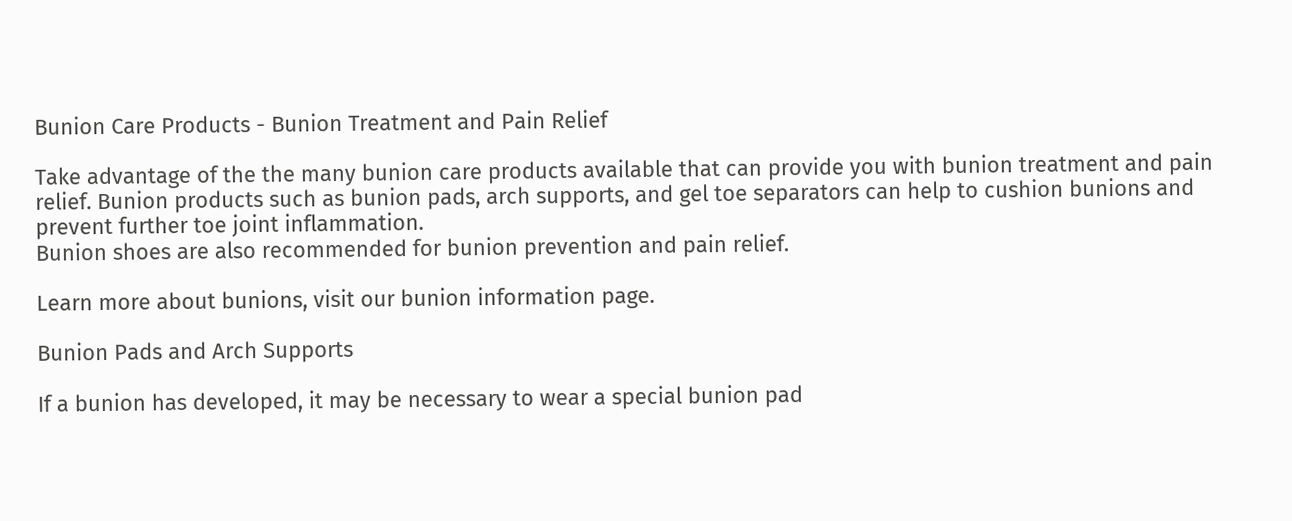Bunion Care Products - Bunion Treatment and Pain Relief

Take advantage of the the many bunion care products available that can provide you with bunion treatment and pain relief. Bunion products such as bunion pads, arch supports, and gel toe separators can help to cushion bunions and prevent further toe joint inflammation.
Bunion shoes are also recommended for bunion prevention and pain relief.

Learn more about bunions, visit our bunion information page.

Bunion Pads and Arch Supports

If a bunion has developed, it may be necessary to wear a special bunion pad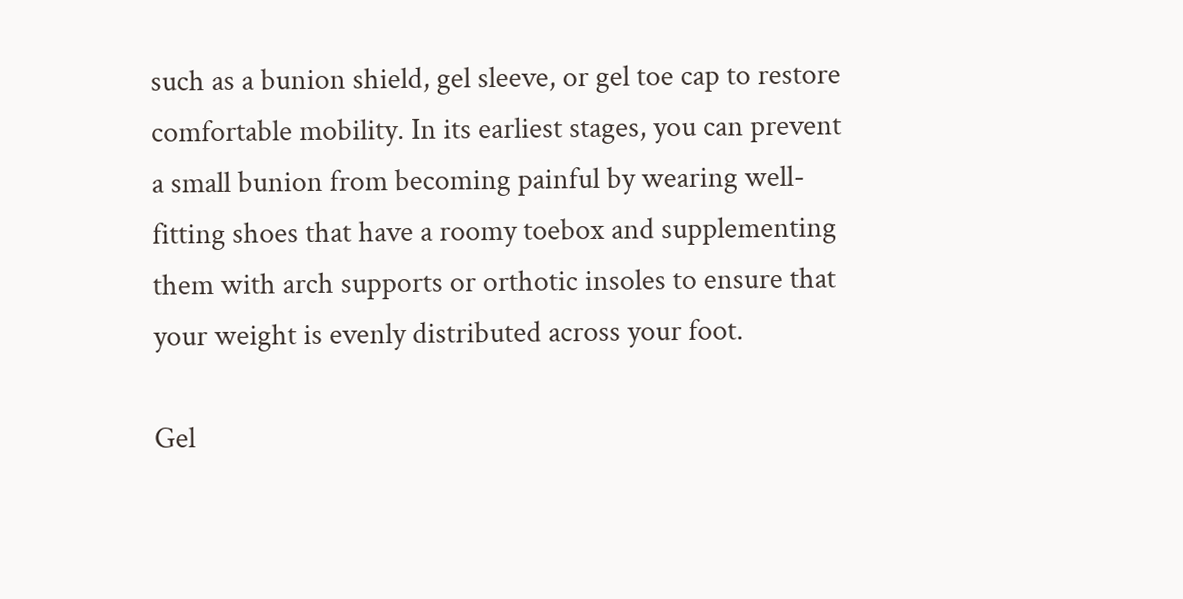such as a bunion shield, gel sleeve, or gel toe cap to restore comfortable mobility. In its earliest stages, you can prevent a small bunion from becoming painful by wearing well-fitting shoes that have a roomy toebox and supplementing them with arch supports or orthotic insoles to ensure that your weight is evenly distributed across your foot.

Gel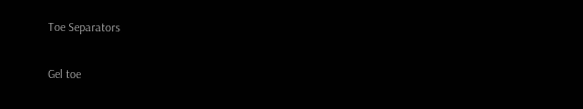Toe Separators

Gel toe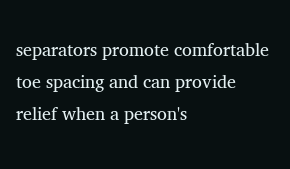separators promote comfortable toe spacing and can provide relief when a person's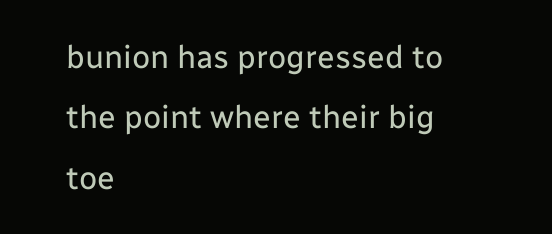bunion has progressed to the point where their big toe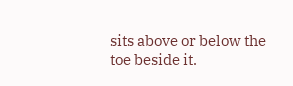sits above or below the toe beside it.